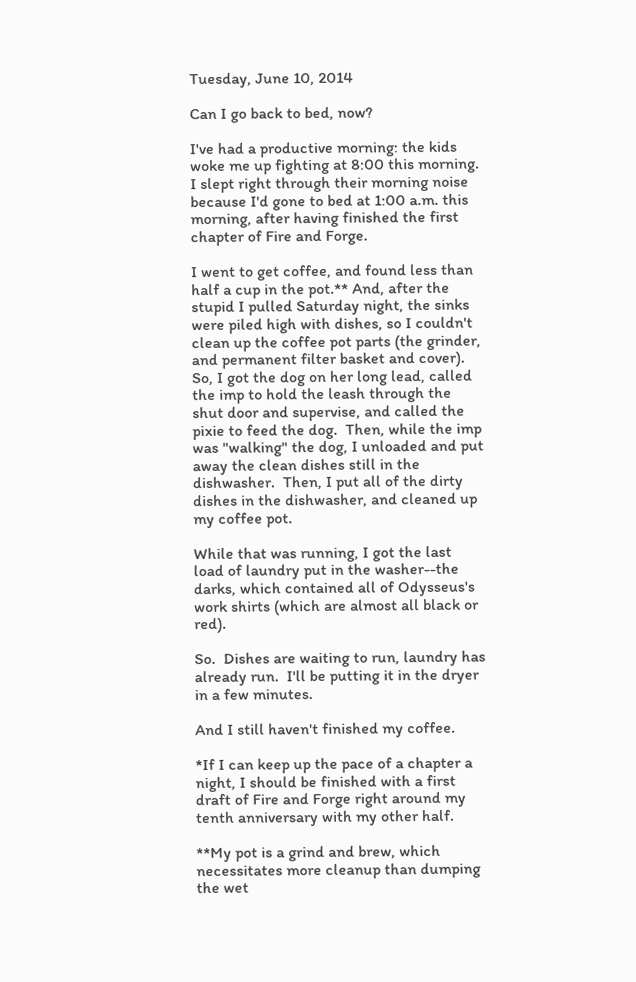Tuesday, June 10, 2014

Can I go back to bed, now?

I've had a productive morning: the kids woke me up fighting at 8:00 this morning.  I slept right through their morning noise because I'd gone to bed at 1:00 a.m. this morning, after having finished the first chapter of Fire and Forge.

I went to get coffee, and found less than half a cup in the pot.** And, after the stupid I pulled Saturday night, the sinks were piled high with dishes, so I couldn't clean up the coffee pot parts (the grinder, and permanent filter basket and cover).  So, I got the dog on her long lead, called the imp to hold the leash through the shut door and supervise, and called the pixie to feed the dog.  Then, while the imp was "walking" the dog, I unloaded and put away the clean dishes still in the dishwasher.  Then, I put all of the dirty dishes in the dishwasher, and cleaned up my coffee pot.

While that was running, I got the last load of laundry put in the washer--the darks, which contained all of Odysseus's work shirts (which are almost all black or red).

So.  Dishes are waiting to run, laundry has already run.  I'll be putting it in the dryer in a few minutes.

And I still haven't finished my coffee.

*If I can keep up the pace of a chapter a night, I should be finished with a first draft of Fire and Forge right around my tenth anniversary with my other half.

**My pot is a grind and brew, which necessitates more cleanup than dumping the wet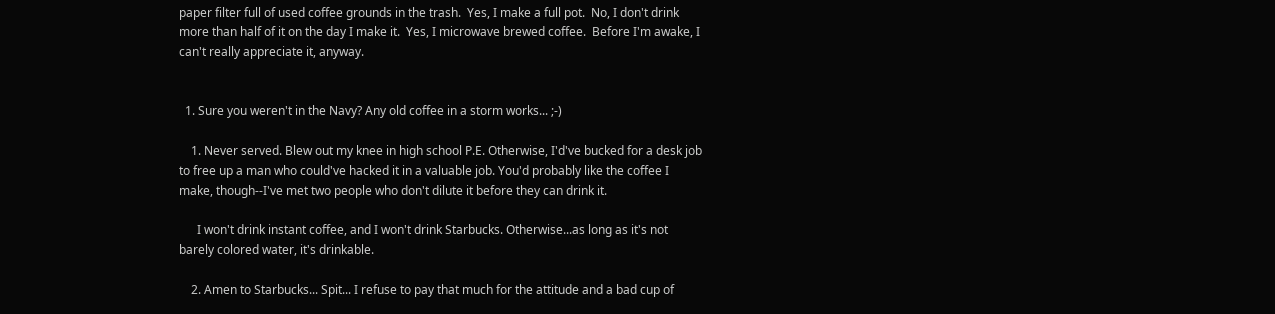paper filter full of used coffee grounds in the trash.  Yes, I make a full pot.  No, I don't drink more than half of it on the day I make it.  Yes, I microwave brewed coffee.  Before I'm awake, I can't really appreciate it, anyway.


  1. Sure you weren't in the Navy? Any old coffee in a storm works... ;-)

    1. Never served. Blew out my knee in high school P.E. Otherwise, I'd've bucked for a desk job to free up a man who could've hacked it in a valuable job. You'd probably like the coffee I make, though--I've met two people who don't dilute it before they can drink it.

      I won't drink instant coffee, and I won't drink Starbucks. Otherwise...as long as it's not barely colored water, it's drinkable.

    2. Amen to Starbucks... Spit... I refuse to pay that much for the attitude and a bad cup of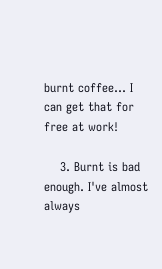burnt coffee... I can get that for free at work!

    3. Burnt is bad enough. I've almost always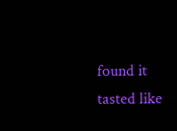found it tasted like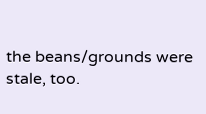the beans/grounds were stale, too.